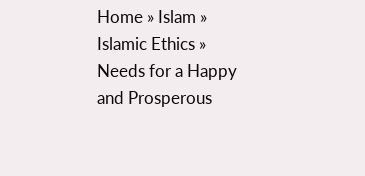Home » Islam » Islamic Ethics » Needs for a Happy and Prosperous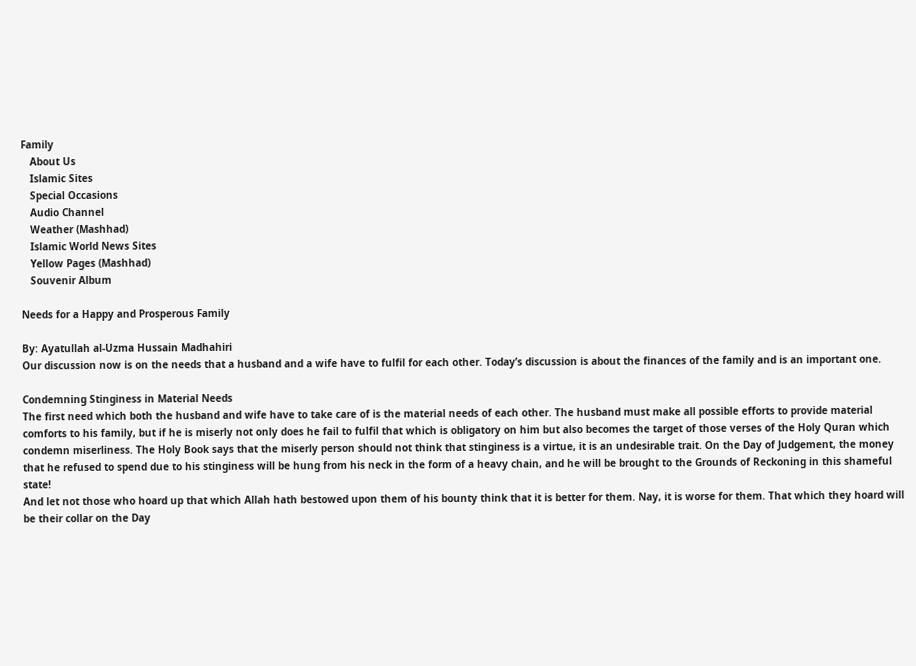Family
   About Us
   Islamic Sites
   Special Occasions
   Audio Channel
   Weather (Mashhad)
   Islamic World News Sites
   Yellow Pages (Mashhad)
   Souvenir Album

Needs for a Happy and Prosperous Family

By: Ayatullah al-Uzma Hussain Madhahiri
Our discussion now is on the needs that a husband and a wife have to fulfil for each other. Today’s discussion is about the finances of the family and is an important one.

Condemning Stinginess in Material Needs
The first need which both the husband and wife have to take care of is the material needs of each other. The husband must make all possible efforts to provide material comforts to his family, but if he is miserly not only does he fail to fulfil that which is obligatory on him but also becomes the target of those verses of the Holy Quran which condemn miserliness. The Holy Book says that the miserly person should not think that stinginess is a virtue, it is an undesirable trait. On the Day of Judgement, the money that he refused to spend due to his stinginess will be hung from his neck in the form of a heavy chain, and he will be brought to the Grounds of Reckoning in this shameful state!
And let not those who hoard up that which Allah hath bestowed upon them of his bounty think that it is better for them. Nay, it is worse for them. That which they hoard will be their collar on the Day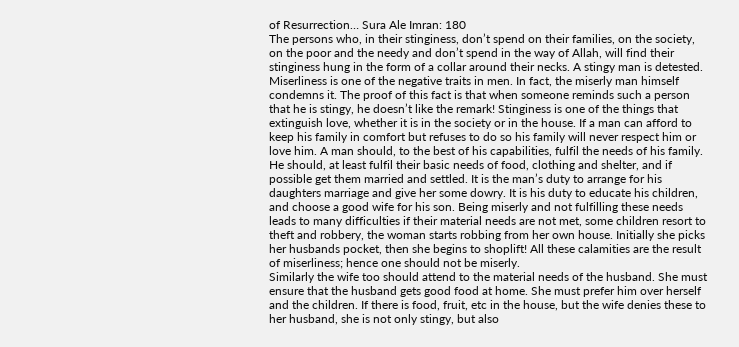of Resurrection… Sura Ale Imran: 180
The persons who, in their stinginess, don’t spend on their families, on the society, on the poor and the needy and don’t spend in the way of Allah, will find their stinginess hung in the form of a collar around their necks. A stingy man is detested. Miserliness is one of the negative traits in men. In fact, the miserly man himself condemns it. The proof of this fact is that when someone reminds such a person that he is stingy, he doesn’t like the remark! Stinginess is one of the things that extinguish love, whether it is in the society or in the house. If a man can afford to keep his family in comfort but refuses to do so his family will never respect him or love him. A man should, to the best of his capabilities, fulfil the needs of his family. He should, at least fulfil their basic needs of food, clothing and shelter, and if possible get them married and settled. It is the man’s duty to arrange for his daughters marriage and give her some dowry. It is his duty to educate his children, and choose a good wife for his son. Being miserly and not fulfilling these needs leads to many difficulties if their material needs are not met, some children resort to theft and robbery, the woman starts robbing from her own house. Initially she picks her husbands pocket, then she begins to shoplift! All these calamities are the result of miserliness; hence one should not be miserly.
Similarly the wife too should attend to the material needs of the husband. She must ensure that the husband gets good food at home. She must prefer him over herself and the children. If there is food, fruit, etc in the house, but the wife denies these to her husband, she is not only stingy, but also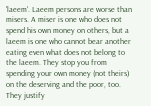'laeem'. Laeem persons are worse than misers. A miser is one who does not spend his own money on others, but a laeem is one who cannot bear another eating even what does not belong to the laeem. They stop you from spending your own money (not theirs) on the deserving and the poor, too. They justify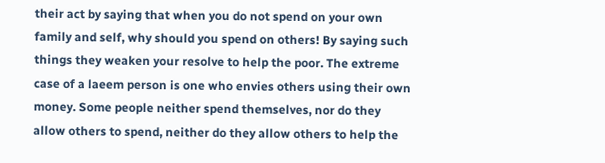their act by saying that when you do not spend on your own family and self, why should you spend on others! By saying such things they weaken your resolve to help the poor. The extreme case of a laeem person is one who envies others using their own money. Some people neither spend themselves, nor do they allow others to spend, neither do they allow others to help the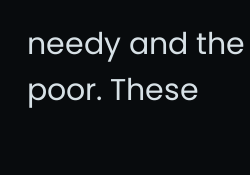needy and the poor. These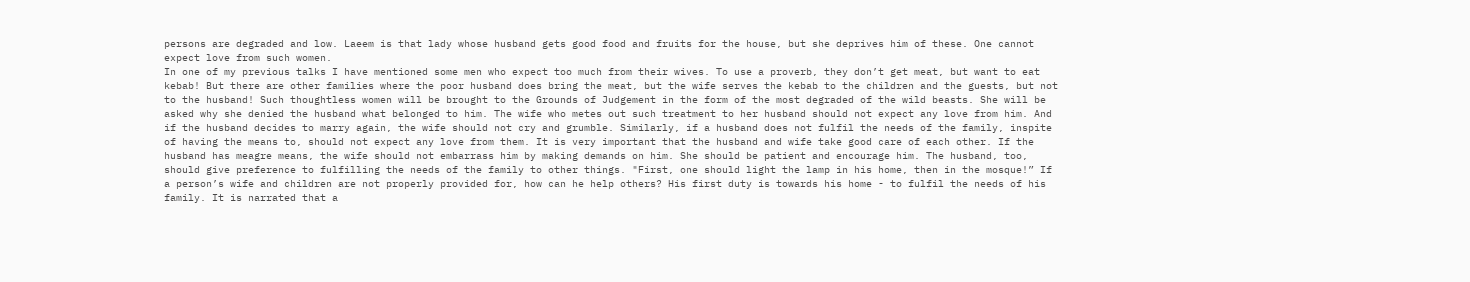persons are degraded and low. Laeem is that lady whose husband gets good food and fruits for the house, but she deprives him of these. One cannot expect love from such women.
In one of my previous talks I have mentioned some men who expect too much from their wives. To use a proverb, they don’t get meat, but want to eat kebab! But there are other families where the poor husband does bring the meat, but the wife serves the kebab to the children and the guests, but not to the husband! Such thoughtless women will be brought to the Grounds of Judgement in the form of the most degraded of the wild beasts. She will be asked why she denied the husband what belonged to him. The wife who metes out such treatment to her husband should not expect any love from him. And if the husband decides to marry again, the wife should not cry and grumble. Similarly, if a husband does not fulfil the needs of the family, inspite of having the means to, should not expect any love from them. It is very important that the husband and wife take good care of each other. If the husband has meagre means, the wife should not embarrass him by making demands on him. She should be patient and encourage him. The husband, too, should give preference to fulfilling the needs of the family to other things. "First, one should light the lamp in his home, then in the mosque!” If a person’s wife and children are not properly provided for, how can he help others? His first duty is towards his home - to fulfil the needs of his family. It is narrated that a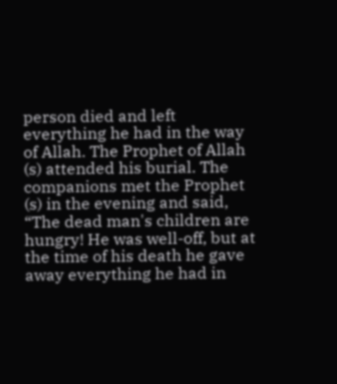person died and left everything he had in the way of Allah. The Prophet of Allah (s) attended his burial. The companions met the Prophet (s) in the evening and said, “The dead man's children are hungry! He was well-off, but at the time of his death he gave away everything he had in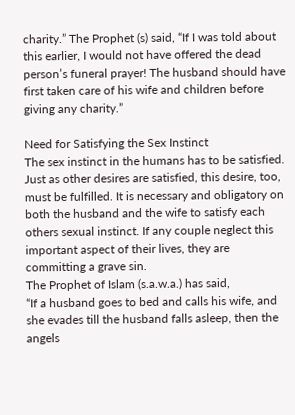charity.” The Prophet (s) said, “If I was told about this earlier, I would not have offered the dead person’s funeral prayer! The husband should have first taken care of his wife and children before giving any charity.”

Need for Satisfying the Sex Instinct
The sex instinct in the humans has to be satisfied. Just as other desires are satisfied, this desire, too, must be fulfilled. It is necessary and obligatory on both the husband and the wife to satisfy each others sexual instinct. If any couple neglect this important aspect of their lives, they are committing a grave sin.
The Prophet of Islam (s.a.w.a.) has said,
“If a husband goes to bed and calls his wife, and she evades till the husband falls asleep, then the angels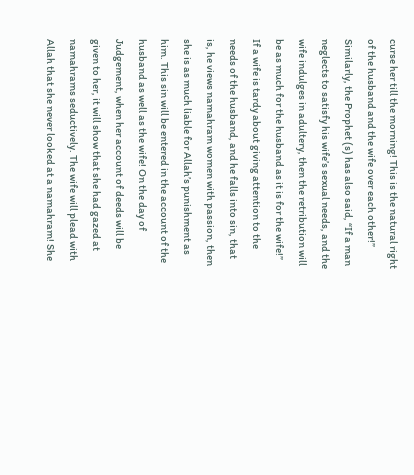curse her till the morning! This is the natural right of the husband and the wife over each other!”
Similarly, the Prophet (s) has also said, “If a man neglects to satisfy his wife’s sexual needs, and the wife indulges in adultery, then the retribution will be as much for the husband as it is for the wife!”
If a wife is tardy about giving attention to the needs of the husband, and he falls into sin, that is, he views namahram women with passion, then she is as much liable for Allah’s punishment as him. This sin will be entered in the account of the husband as well as the wife! On the day of Judgement, when her account of deeds will be given to her, it will show that she had gazed at namahrams seductively. The wife will plead with Allah that she never looked at a namahram! She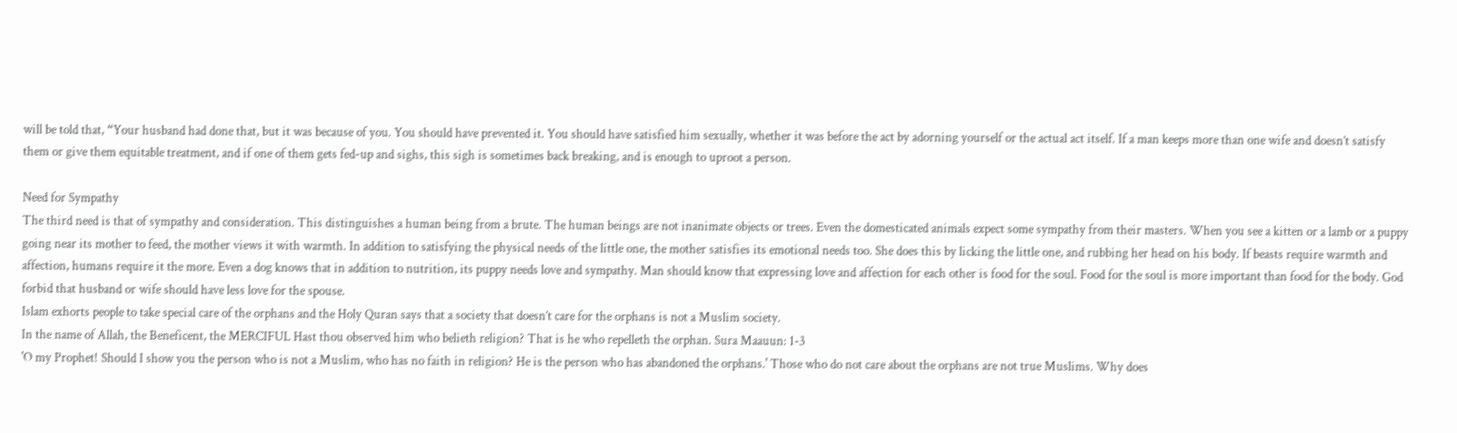will be told that, “Your husband had done that, but it was because of you. You should have prevented it. You should have satisfied him sexually, whether it was before the act by adorning yourself or the actual act itself. If a man keeps more than one wife and doesn’t satisfy them or give them equitable treatment, and if one of them gets fed-up and sighs, this sigh is sometimes back breaking, and is enough to uproot a person.

Need for Sympathy
The third need is that of sympathy and consideration. This distinguishes a human being from a brute. The human beings are not inanimate objects or trees. Even the domesticated animals expect some sympathy from their masters. When you see a kitten or a lamb or a puppy going near its mother to feed, the mother views it with warmth. In addition to satisfying the physical needs of the little one, the mother satisfies its emotional needs too. She does this by licking the little one, and rubbing her head on his body. If beasts require warmth and affection, humans require it the more. Even a dog knows that in addition to nutrition, its puppy needs love and sympathy. Man should know that expressing love and affection for each other is food for the soul. Food for the soul is more important than food for the body. God forbid that husband or wife should have less love for the spouse.
Islam exhorts people to take special care of the orphans and the Holy Quran says that a society that doesn’t care for the orphans is not a Muslim society.
In the name of Allah, the Beneficent, the MERCIFUL Hast thou observed him who belieth religion? That is he who repelleth the orphan. Sura Maauun: 1-3
'O my Prophet! Should I show you the person who is not a Muslim, who has no faith in religion? He is the person who has abandoned the orphans.' Those who do not care about the orphans are not true Muslims. Why does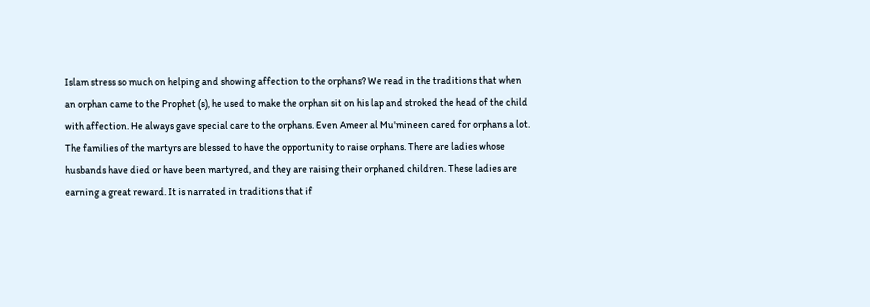Islam stress so much on helping and showing affection to the orphans? We read in the traditions that when an orphan came to the Prophet (s), he used to make the orphan sit on his lap and stroked the head of the child with affection. He always gave special care to the orphans. Even Ameer al Mu'mineen cared for orphans a lot.
The families of the martyrs are blessed to have the opportunity to raise orphans. There are ladies whose husbands have died or have been martyred, and they are raising their orphaned children. These ladies are earning a great reward. It is narrated in traditions that if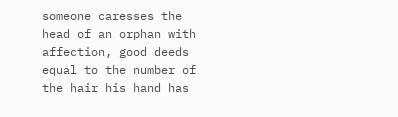someone caresses the head of an orphan with affection, good deeds equal to the number of the hair his hand has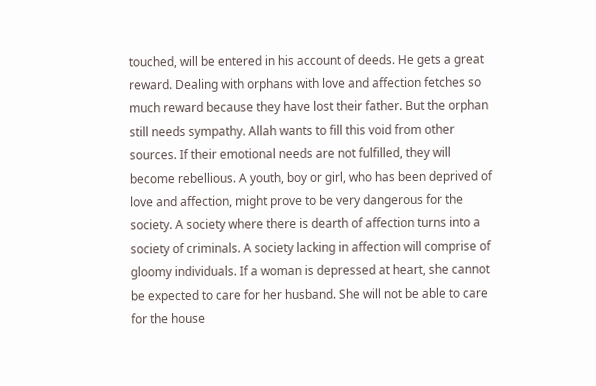touched, will be entered in his account of deeds. He gets a great reward. Dealing with orphans with love and affection fetches so much reward because they have lost their father. But the orphan still needs sympathy. Allah wants to fill this void from other sources. If their emotional needs are not fulfilled, they will become rebellious. A youth, boy or girl, who has been deprived of love and affection, might prove to be very dangerous for the society. A society where there is dearth of affection turns into a society of criminals. A society lacking in affection will comprise of gloomy individuals. If a woman is depressed at heart, she cannot be expected to care for her husband. She will not be able to care for the house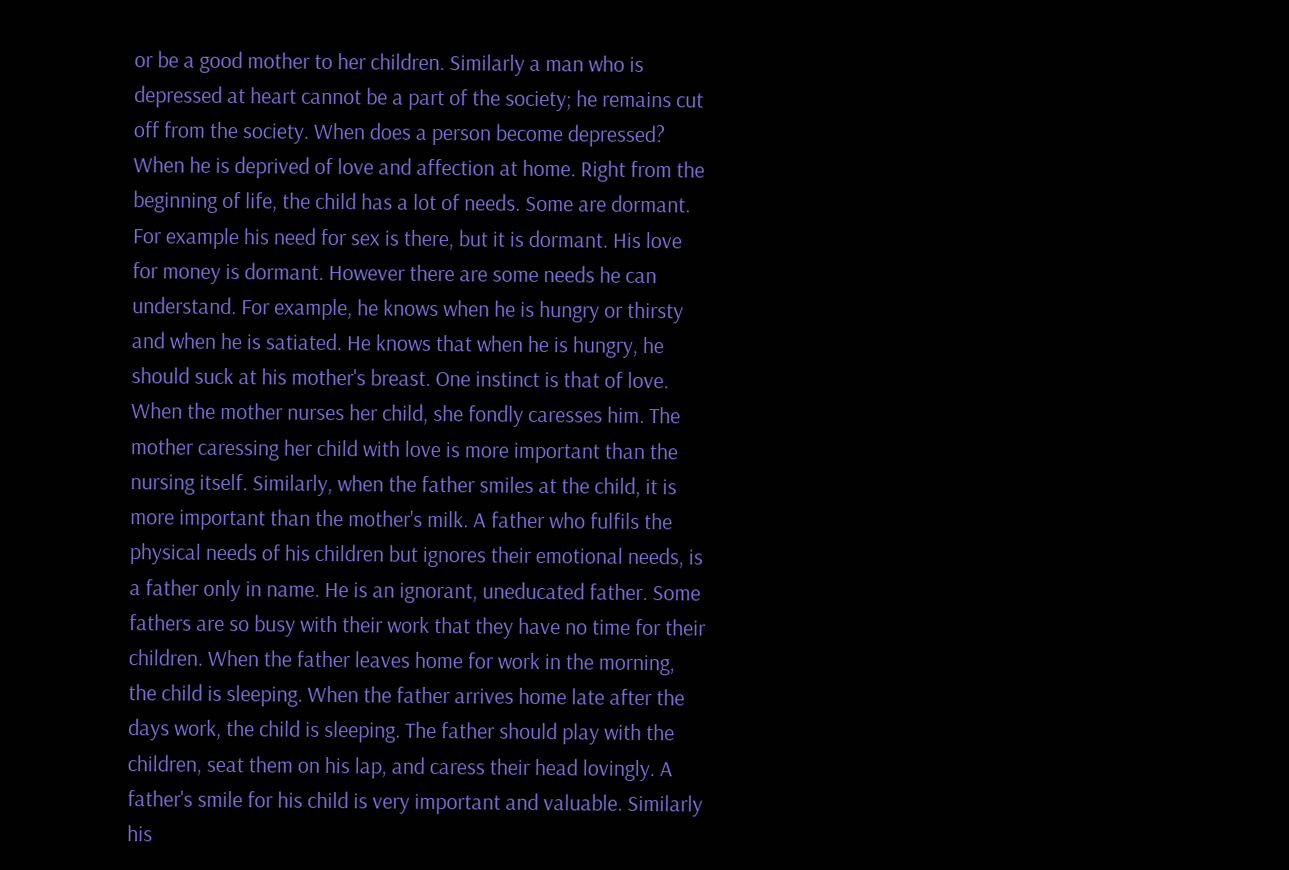or be a good mother to her children. Similarly a man who is depressed at heart cannot be a part of the society; he remains cut off from the society. When does a person become depressed? When he is deprived of love and affection at home. Right from the beginning of life, the child has a lot of needs. Some are dormant. For example his need for sex is there, but it is dormant. His love for money is dormant. However there are some needs he can understand. For example, he knows when he is hungry or thirsty and when he is satiated. He knows that when he is hungry, he should suck at his mother's breast. One instinct is that of love. When the mother nurses her child, she fondly caresses him. The mother caressing her child with love is more important than the nursing itself. Similarly, when the father smiles at the child, it is more important than the mother's milk. A father who fulfils the physical needs of his children but ignores their emotional needs, is a father only in name. He is an ignorant, uneducated father. Some fathers are so busy with their work that they have no time for their children. When the father leaves home for work in the morning, the child is sleeping. When the father arrives home late after the days work, the child is sleeping. The father should play with the children, seat them on his lap, and caress their head lovingly. A father's smile for his child is very important and valuable. Similarly his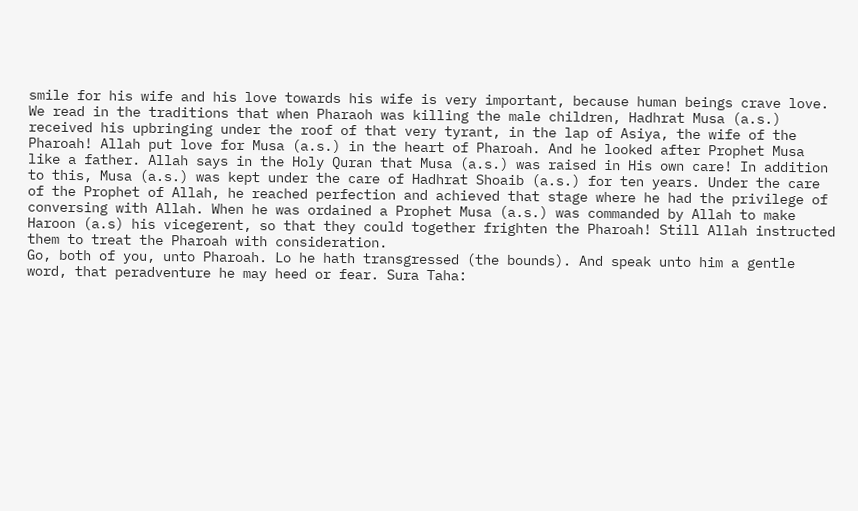smile for his wife and his love towards his wife is very important, because human beings crave love.
We read in the traditions that when Pharaoh was killing the male children, Hadhrat Musa (a.s.) received his upbringing under the roof of that very tyrant, in the lap of Asiya, the wife of the Pharoah! Allah put love for Musa (a.s.) in the heart of Pharoah. And he looked after Prophet Musa like a father. Allah says in the Holy Quran that Musa (a.s.) was raised in His own care! In addition to this, Musa (a.s.) was kept under the care of Hadhrat Shoaib (a.s.) for ten years. Under the care of the Prophet of Allah, he reached perfection and achieved that stage where he had the privilege of conversing with Allah. When he was ordained a Prophet Musa (a.s.) was commanded by Allah to make Haroon (a.s) his vicegerent, so that they could together frighten the Pharoah! Still Allah instructed them to treat the Pharoah with consideration.
Go, both of you, unto Pharoah. Lo he hath transgressed (the bounds). And speak unto him a gentle word, that peradventure he may heed or fear. Sura Taha: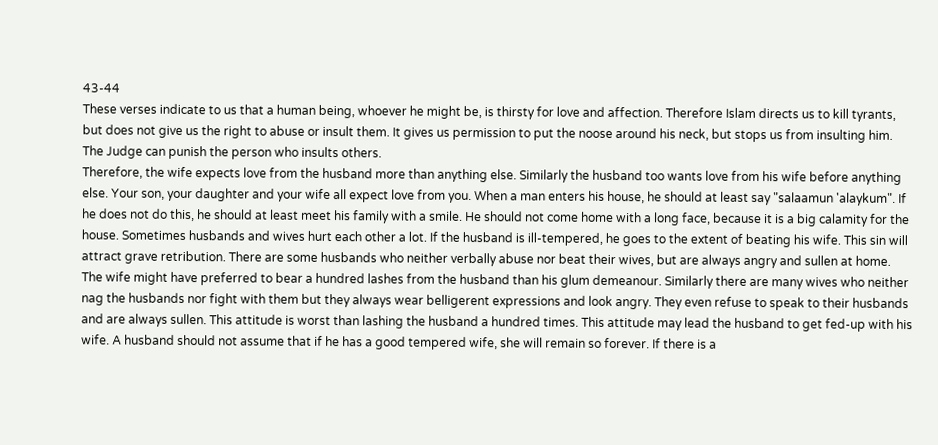43-44
These verses indicate to us that a human being, whoever he might be, is thirsty for love and affection. Therefore Islam directs us to kill tyrants, but does not give us the right to abuse or insult them. It gives us permission to put the noose around his neck, but stops us from insulting him. The Judge can punish the person who insults others.
Therefore, the wife expects love from the husband more than anything else. Similarly the husband too wants love from his wife before anything else. Your son, your daughter and your wife all expect love from you. When a man enters his house, he should at least say "salaamun 'alaykum". If he does not do this, he should at least meet his family with a smile. He should not come home with a long face, because it is a big calamity for the house. Sometimes husbands and wives hurt each other a lot. If the husband is ill-tempered, he goes to the extent of beating his wife. This sin will attract grave retribution. There are some husbands who neither verbally abuse nor beat their wives, but are always angry and sullen at home. The wife might have preferred to bear a hundred lashes from the husband than his glum demeanour. Similarly there are many wives who neither nag the husbands nor fight with them but they always wear belligerent expressions and look angry. They even refuse to speak to their husbands and are always sullen. This attitude is worst than lashing the husband a hundred times. This attitude may lead the husband to get fed-up with his wife. A husband should not assume that if he has a good tempered wife, she will remain so forever. If there is a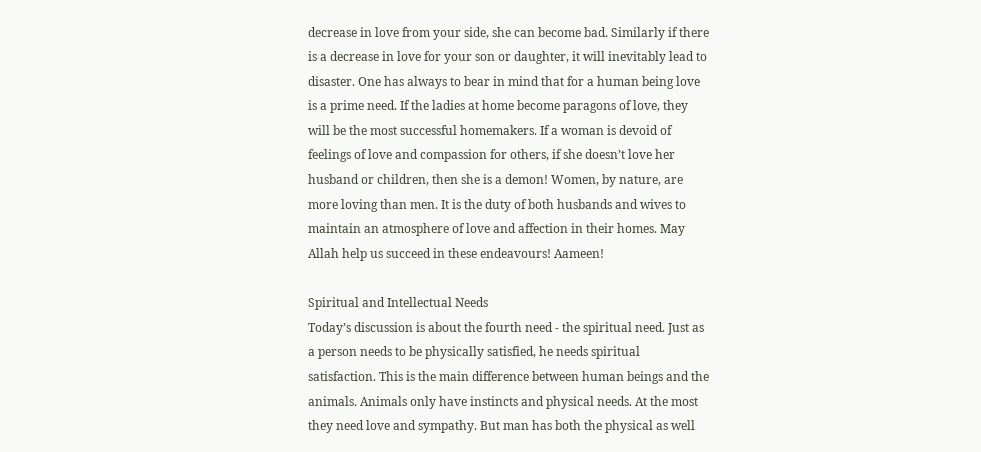decrease in love from your side, she can become bad. Similarly if there is a decrease in love for your son or daughter, it will inevitably lead to disaster. One has always to bear in mind that for a human being love is a prime need. If the ladies at home become paragons of love, they will be the most successful homemakers. If a woman is devoid of feelings of love and compassion for others, if she doesn’t love her husband or children, then she is a demon! Women, by nature, are more loving than men. It is the duty of both husbands and wives to maintain an atmosphere of love and affection in their homes. May Allah help us succeed in these endeavours! Aameen!

Spiritual and Intellectual Needs
Today’s discussion is about the fourth need - the spiritual need. Just as a person needs to be physically satisfied, he needs spiritual satisfaction. This is the main difference between human beings and the animals. Animals only have instincts and physical needs. At the most they need love and sympathy. But man has both the physical as well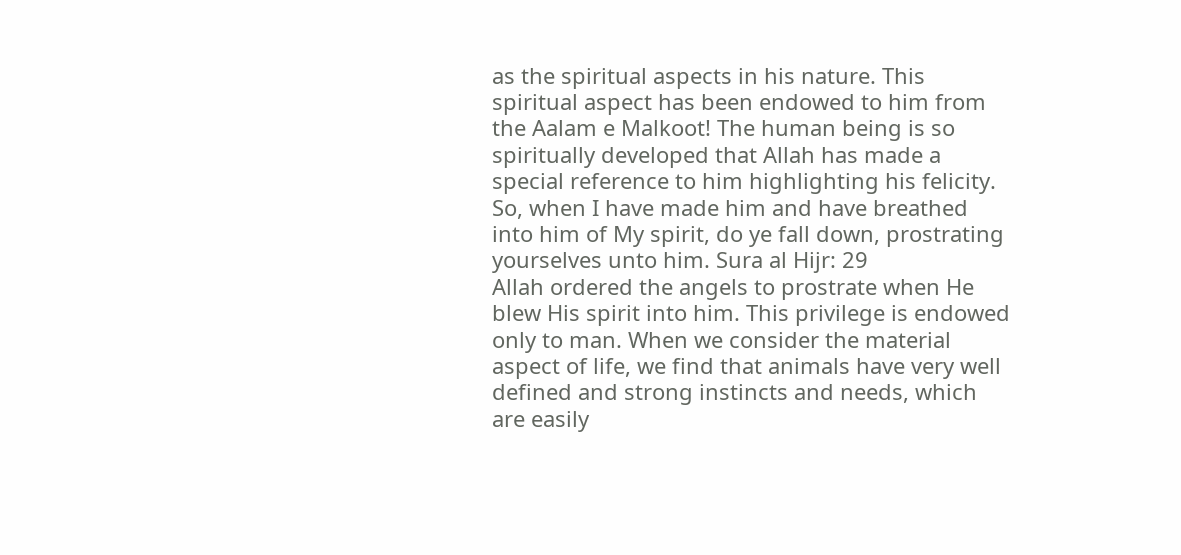as the spiritual aspects in his nature. This spiritual aspect has been endowed to him from the Aalam e Malkoot! The human being is so spiritually developed that Allah has made a special reference to him highlighting his felicity.
So, when I have made him and have breathed into him of My spirit, do ye fall down, prostrating yourselves unto him. Sura al Hijr: 29
Allah ordered the angels to prostrate when He blew His spirit into him. This privilege is endowed only to man. When we consider the material aspect of life, we find that animals have very well defined and strong instincts and needs, which are easily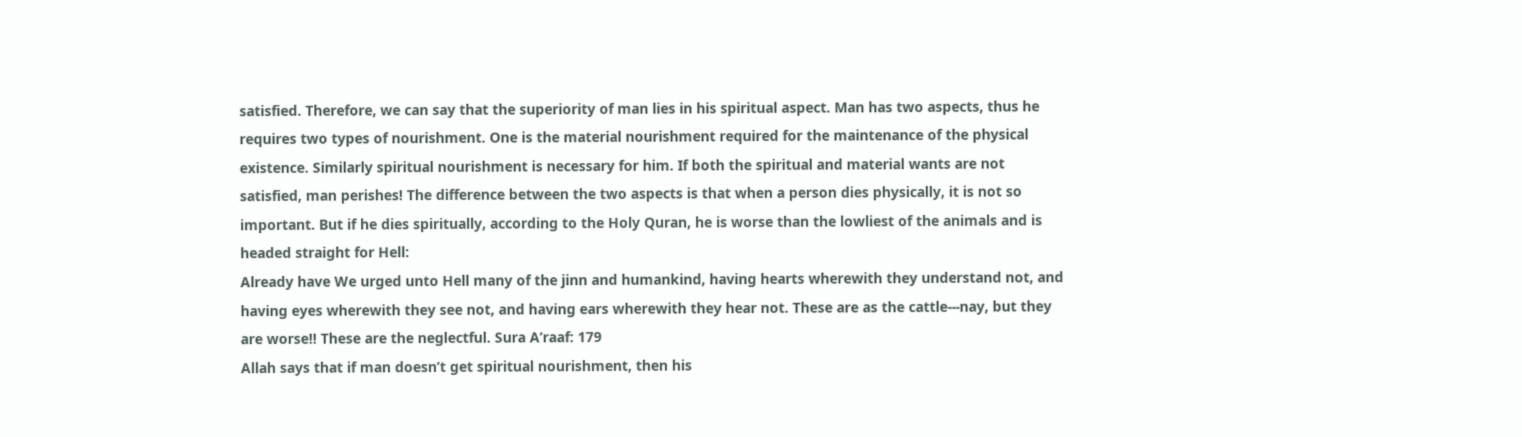satisfied. Therefore, we can say that the superiority of man lies in his spiritual aspect. Man has two aspects, thus he requires two types of nourishment. One is the material nourishment required for the maintenance of the physical existence. Similarly spiritual nourishment is necessary for him. If both the spiritual and material wants are not satisfied, man perishes! The difference between the two aspects is that when a person dies physically, it is not so important. But if he dies spiritually, according to the Holy Quran, he is worse than the lowliest of the animals and is headed straight for Hell:
Already have We urged unto Hell many of the jinn and humankind, having hearts wherewith they understand not, and having eyes wherewith they see not, and having ears wherewith they hear not. These are as the cattle---nay, but they are worse!! These are the neglectful. Sura A’raaf: 179
Allah says that if man doesn’t get spiritual nourishment, then his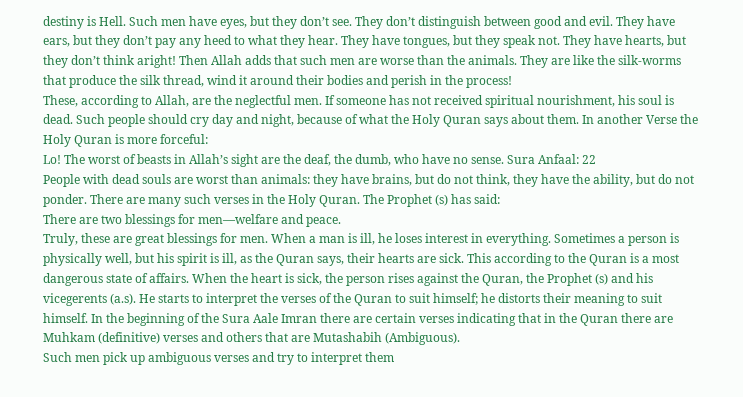destiny is Hell. Such men have eyes, but they don’t see. They don’t distinguish between good and evil. They have ears, but they don’t pay any heed to what they hear. They have tongues, but they speak not. They have hearts, but they don’t think aright! Then Allah adds that such men are worse than the animals. They are like the silk-worms that produce the silk thread, wind it around their bodies and perish in the process!
These, according to Allah, are the neglectful men. If someone has not received spiritual nourishment, his soul is dead. Such people should cry day and night, because of what the Holy Quran says about them. In another Verse the Holy Quran is more forceful:
Lo! The worst of beasts in Allah’s sight are the deaf, the dumb, who have no sense. Sura Anfaal: 22
People with dead souls are worst than animals: they have brains, but do not think, they have the ability, but do not ponder. There are many such verses in the Holy Quran. The Prophet (s) has said:
There are two blessings for men—welfare and peace.
Truly, these are great blessings for men. When a man is ill, he loses interest in everything. Sometimes a person is physically well, but his spirit is ill, as the Quran says, their hearts are sick. This according to the Quran is a most dangerous state of affairs. When the heart is sick, the person rises against the Quran, the Prophet (s) and his vicegerents (a.s). He starts to interpret the verses of the Quran to suit himself; he distorts their meaning to suit himself. In the beginning of the Sura Aale Imran there are certain verses indicating that in the Quran there are Muhkam (definitive) verses and others that are Mutashabih (Ambiguous).
Such men pick up ambiguous verses and try to interpret them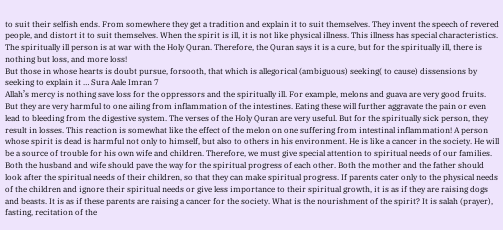to suit their selfish ends. From somewhere they get a tradition and explain it to suit themselves. They invent the speech of revered people, and distort it to suit themselves. When the spirit is ill, it is not like physical illness. This illness has special characteristics. The spiritually ill person is at war with the Holy Quran. Therefore, the Quran says it is a cure, but for the spiritually ill, there is nothing but loss, and more loss!
But those in whose hearts is doubt pursue, forsooth, that which is allegorical (ambiguous) seeking( to cause) dissensions by seeking to explain it … Sura Aale Imran 7
Allah’s mercy is nothing save loss for the oppressors and the spiritually ill. For example, melons and guava are very good fruits. But they are very harmful to one ailing from inflammation of the intestines. Eating these will further aggravate the pain or even lead to bleeding from the digestive system. The verses of the Holy Quran are very useful. But for the spiritually sick person, they result in losses. This reaction is somewhat like the effect of the melon on one suffering from intestinal inflammation! A person whose spirit is dead is harmful not only to himself, but also to others in his environment. He is like a cancer in the society. He will be a source of trouble for his own wife and children. Therefore, we must give special attention to spiritual needs of our families. Both the husband and wife should pave the way for the spiritual progress of each other. Both the mother and the father should look after the spiritual needs of their children, so that they can make spiritual progress. If parents cater only to the physical needs of the children and ignore their spiritual needs or give less importance to their spiritual growth, it is as if they are raising dogs and beasts. It is as if these parents are raising a cancer for the society. What is the nourishment of the spirit? It is salah (prayer), fasting, recitation of the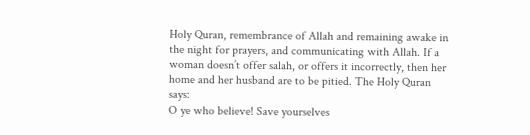Holy Quran, remembrance of Allah and remaining awake in the night for prayers, and communicating with Allah. If a woman doesn’t offer salah, or offers it incorrectly, then her home and her husband are to be pitied. The Holy Quran says:
O ye who believe! Save yourselves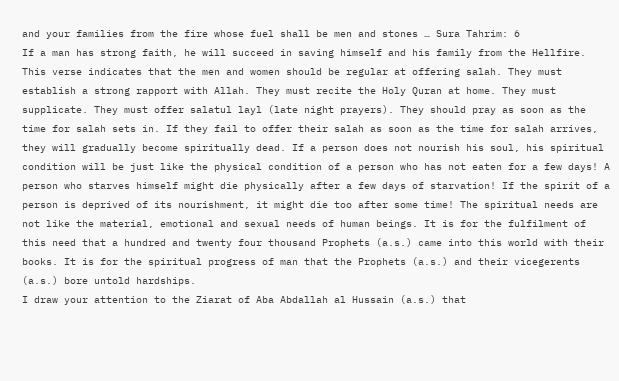and your families from the fire whose fuel shall be men and stones … Sura Tahrim: 6
If a man has strong faith, he will succeed in saving himself and his family from the Hellfire. This verse indicates that the men and women should be regular at offering salah. They must establish a strong rapport with Allah. They must recite the Holy Quran at home. They must supplicate. They must offer salatul layl (late night prayers). They should pray as soon as the time for salah sets in. If they fail to offer their salah as soon as the time for salah arrives, they will gradually become spiritually dead. If a person does not nourish his soul, his spiritual condition will be just like the physical condition of a person who has not eaten for a few days! A person who starves himself might die physically after a few days of starvation! If the spirit of a person is deprived of its nourishment, it might die too after some time! The spiritual needs are not like the material, emotional and sexual needs of human beings. It is for the fulfilment of this need that a hundred and twenty four thousand Prophets (a.s.) came into this world with their books. It is for the spiritual progress of man that the Prophets (a.s.) and their vicegerents (a.s.) bore untold hardships.
I draw your attention to the Ziarat of Aba Abdallah al Hussain (a.s.) that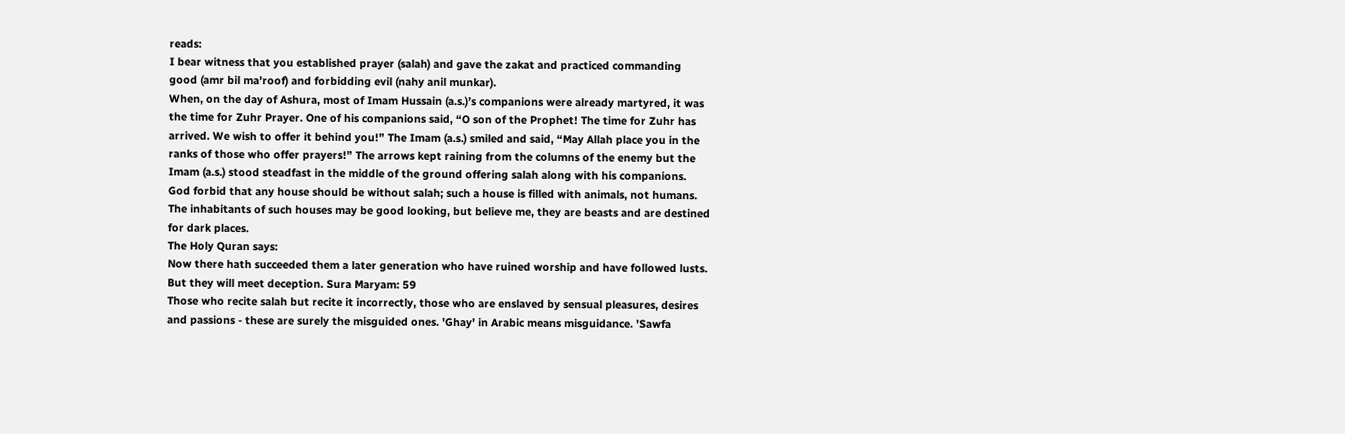reads:
I bear witness that you established prayer (salah) and gave the zakat and practiced commanding good (amr bil ma'roof) and forbidding evil (nahy anil munkar).
When, on the day of Ashura, most of Imam Hussain (a.s.)’s companions were already martyred, it was the time for Zuhr Prayer. One of his companions said, “O son of the Prophet! The time for Zuhr has arrived. We wish to offer it behind you!” The Imam (a.s.) smiled and said, “May Allah place you in the ranks of those who offer prayers!” The arrows kept raining from the columns of the enemy but the Imam (a.s.) stood steadfast in the middle of the ground offering salah along with his companions. God forbid that any house should be without salah; such a house is filled with animals, not humans. The inhabitants of such houses may be good looking, but believe me, they are beasts and are destined for dark places.
The Holy Quran says:
Now there hath succeeded them a later generation who have ruined worship and have followed lusts. But they will meet deception. Sura Maryam: 59
Those who recite salah but recite it incorrectly, those who are enslaved by sensual pleasures, desires and passions - these are surely the misguided ones. 'Ghay' in Arabic means misguidance. 'Sawfa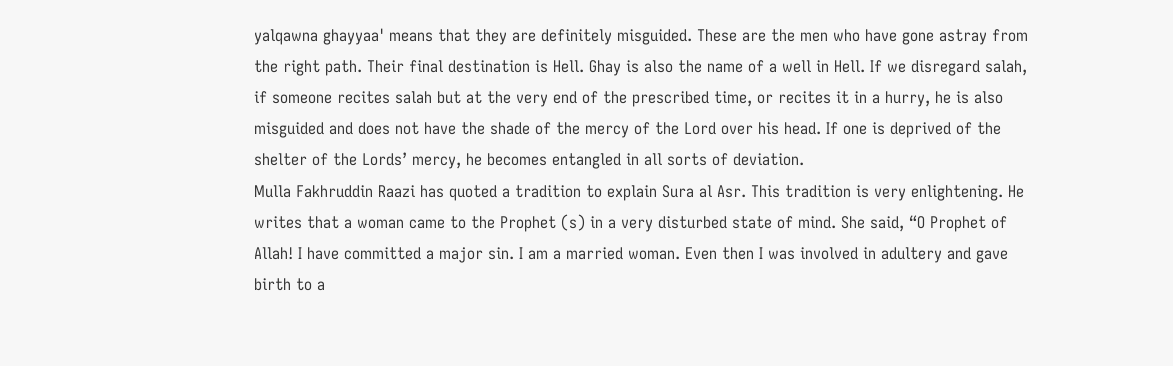yalqawna ghayyaa' means that they are definitely misguided. These are the men who have gone astray from the right path. Their final destination is Hell. Ghay is also the name of a well in Hell. If we disregard salah, if someone recites salah but at the very end of the prescribed time, or recites it in a hurry, he is also misguided and does not have the shade of the mercy of the Lord over his head. If one is deprived of the shelter of the Lords’ mercy, he becomes entangled in all sorts of deviation.
Mulla Fakhruddin Raazi has quoted a tradition to explain Sura al Asr. This tradition is very enlightening. He writes that a woman came to the Prophet (s) in a very disturbed state of mind. She said, “O Prophet of Allah! I have committed a major sin. I am a married woman. Even then I was involved in adultery and gave birth to a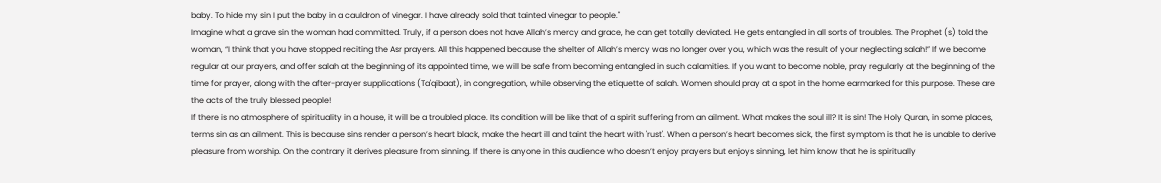baby. To hide my sin I put the baby in a cauldron of vinegar. I have already sold that tainted vinegar to people."
Imagine what a grave sin the woman had committed. Truly, if a person does not have Allah’s mercy and grace, he can get totally deviated. He gets entangled in all sorts of troubles. The Prophet (s) told the woman, “I think that you have stopped reciting the Asr prayers. All this happened because the shelter of Allah’s mercy was no longer over you, which was the result of your neglecting salah!” If we become regular at our prayers, and offer salah at the beginning of its appointed time, we will be safe from becoming entangled in such calamities. If you want to become noble, pray regularly at the beginning of the time for prayer, along with the after-prayer supplications (Ta'qibaat), in congregation, while observing the etiquette of salah. Women should pray at a spot in the home earmarked for this purpose. These are the acts of the truly blessed people!
If there is no atmosphere of spirituality in a house, it will be a troubled place. Its condition will be like that of a spirit suffering from an ailment. What makes the soul ill? It is sin! The Holy Quran, in some places, terms sin as an ailment. This is because sins render a person’s heart black, make the heart ill and taint the heart with 'rust'. When a person’s heart becomes sick, the first symptom is that he is unable to derive pleasure from worship. On the contrary it derives pleasure from sinning. If there is anyone in this audience who doesn’t enjoy prayers but enjoys sinning, let him know that he is spiritually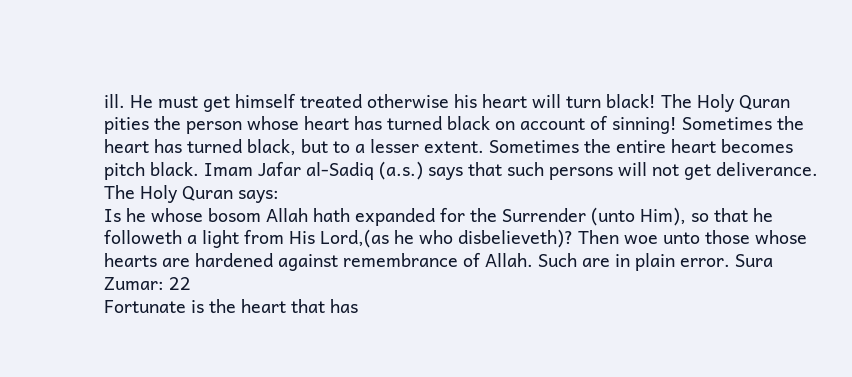ill. He must get himself treated otherwise his heart will turn black! The Holy Quran pities the person whose heart has turned black on account of sinning! Sometimes the heart has turned black, but to a lesser extent. Sometimes the entire heart becomes pitch black. Imam Jafar al-Sadiq (a.s.) says that such persons will not get deliverance. The Holy Quran says:
Is he whose bosom Allah hath expanded for the Surrender (unto Him), so that he followeth a light from His Lord,(as he who disbelieveth)? Then woe unto those whose hearts are hardened against remembrance of Allah. Such are in plain error. Sura Zumar: 22
Fortunate is the heart that has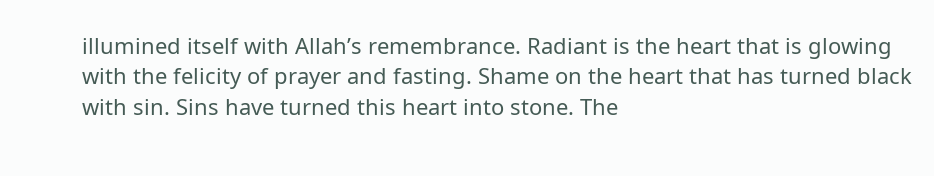illumined itself with Allah’s remembrance. Radiant is the heart that is glowing with the felicity of prayer and fasting. Shame on the heart that has turned black with sin. Sins have turned this heart into stone. The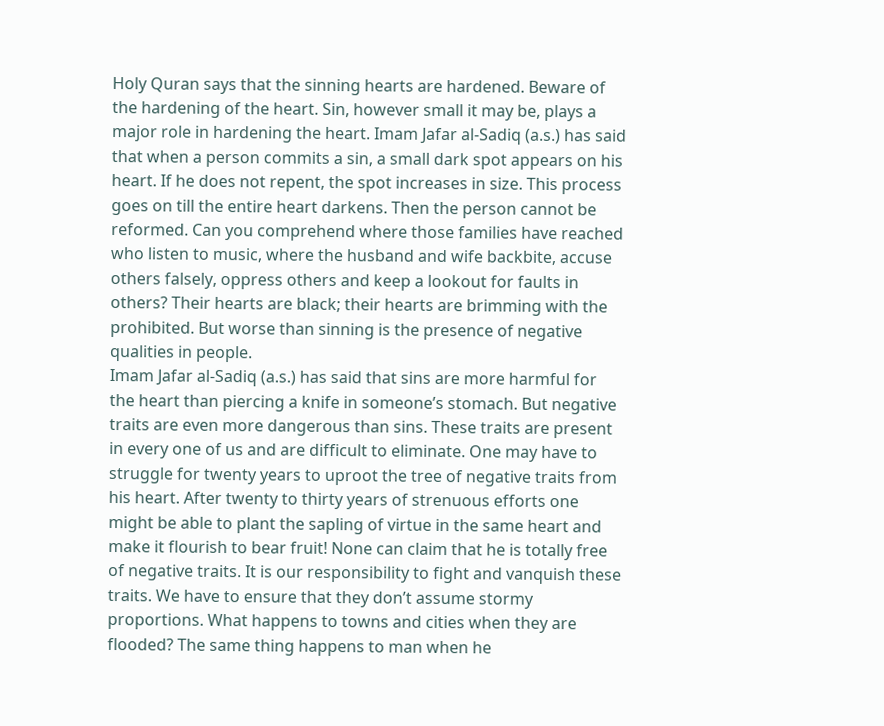Holy Quran says that the sinning hearts are hardened. Beware of the hardening of the heart. Sin, however small it may be, plays a major role in hardening the heart. Imam Jafar al-Sadiq (a.s.) has said that when a person commits a sin, a small dark spot appears on his heart. If he does not repent, the spot increases in size. This process goes on till the entire heart darkens. Then the person cannot be reformed. Can you comprehend where those families have reached who listen to music, where the husband and wife backbite, accuse others falsely, oppress others and keep a lookout for faults in others? Their hearts are black; their hearts are brimming with the prohibited. But worse than sinning is the presence of negative qualities in people.
Imam Jafar al-Sadiq (a.s.) has said that sins are more harmful for the heart than piercing a knife in someone’s stomach. But negative traits are even more dangerous than sins. These traits are present in every one of us and are difficult to eliminate. One may have to struggle for twenty years to uproot the tree of negative traits from his heart. After twenty to thirty years of strenuous efforts one might be able to plant the sapling of virtue in the same heart and make it flourish to bear fruit! None can claim that he is totally free of negative traits. It is our responsibility to fight and vanquish these traits. We have to ensure that they don’t assume stormy proportions. What happens to towns and cities when they are flooded? The same thing happens to man when he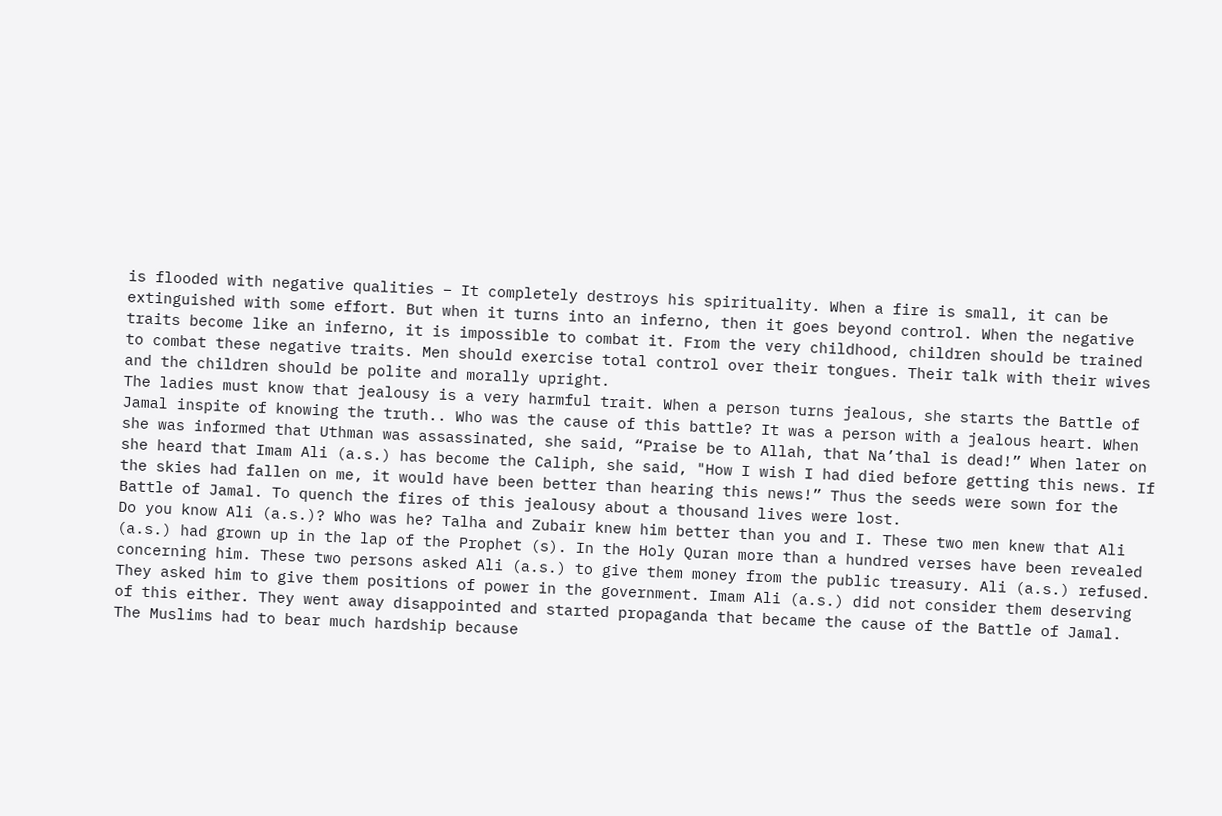is flooded with negative qualities – It completely destroys his spirituality. When a fire is small, it can be extinguished with some effort. But when it turns into an inferno, then it goes beyond control. When the negative traits become like an inferno, it is impossible to combat it. From the very childhood, children should be trained to combat these negative traits. Men should exercise total control over their tongues. Their talk with their wives and the children should be polite and morally upright.
The ladies must know that jealousy is a very harmful trait. When a person turns jealous, she starts the Battle of Jamal inspite of knowing the truth.. Who was the cause of this battle? It was a person with a jealous heart. When she was informed that Uthman was assassinated, she said, “Praise be to Allah, that Na’thal is dead!” When later on she heard that Imam Ali (a.s.) has become the Caliph, she said, "How I wish I had died before getting this news. If the skies had fallen on me, it would have been better than hearing this news!” Thus the seeds were sown for the Battle of Jamal. To quench the fires of this jealousy about a thousand lives were lost.
Do you know Ali (a.s.)? Who was he? Talha and Zubair knew him better than you and I. These two men knew that Ali (a.s.) had grown up in the lap of the Prophet (s). In the Holy Quran more than a hundred verses have been revealed concerning him. These two persons asked Ali (a.s.) to give them money from the public treasury. Ali (a.s.) refused. They asked him to give them positions of power in the government. Imam Ali (a.s.) did not consider them deserving of this either. They went away disappointed and started propaganda that became the cause of the Battle of Jamal. The Muslims had to bear much hardship because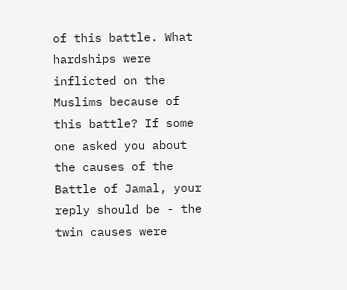of this battle. What hardships were inflicted on the Muslims because of this battle? If some one asked you about the causes of the Battle of Jamal, your reply should be - the twin causes were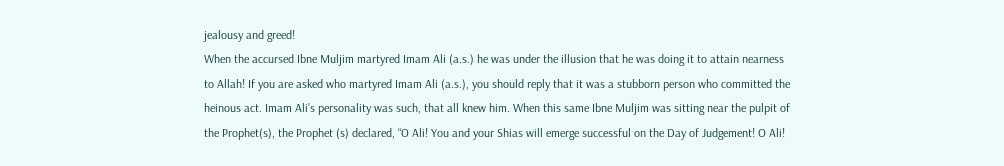jealousy and greed!
When the accursed Ibne Muljim martyred Imam Ali (a.s.) he was under the illusion that he was doing it to attain nearness to Allah! If you are asked who martyred Imam Ali (a.s.), you should reply that it was a stubborn person who committed the heinous act. Imam Ali’s personality was such, that all knew him. When this same Ibne Muljim was sitting near the pulpit of the Prophet(s), the Prophet (s) declared, “O Ali! You and your Shias will emerge successful on the Day of Judgement! O Ali!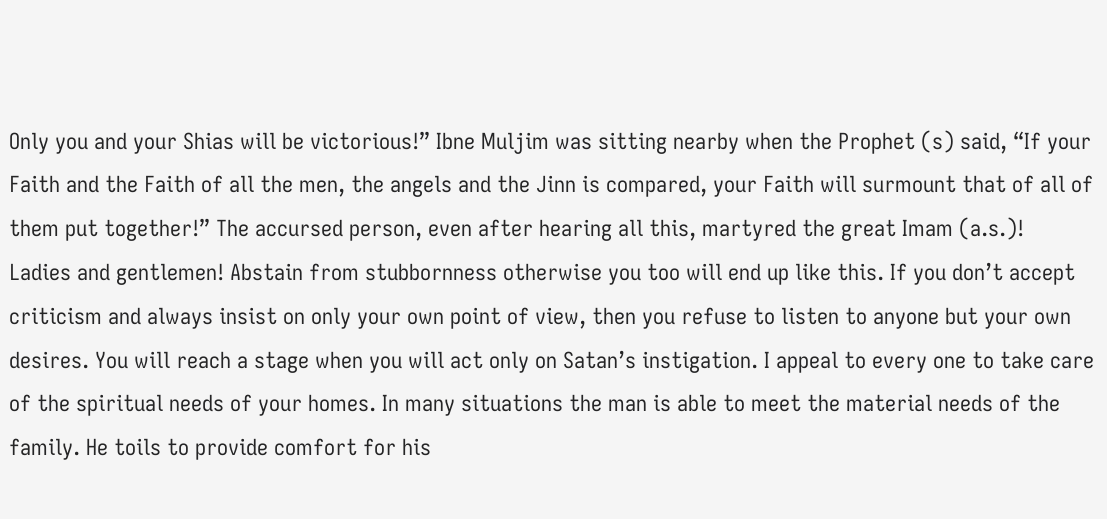Only you and your Shias will be victorious!” Ibne Muljim was sitting nearby when the Prophet (s) said, “If your Faith and the Faith of all the men, the angels and the Jinn is compared, your Faith will surmount that of all of them put together!” The accursed person, even after hearing all this, martyred the great Imam (a.s.)!
Ladies and gentlemen! Abstain from stubbornness otherwise you too will end up like this. If you don’t accept criticism and always insist on only your own point of view, then you refuse to listen to anyone but your own desires. You will reach a stage when you will act only on Satan’s instigation. I appeal to every one to take care of the spiritual needs of your homes. In many situations the man is able to meet the material needs of the family. He toils to provide comfort for his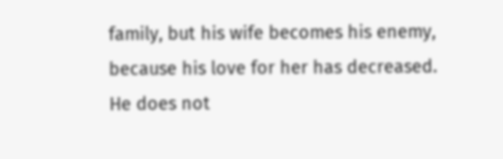family, but his wife becomes his enemy, because his love for her has decreased. He does not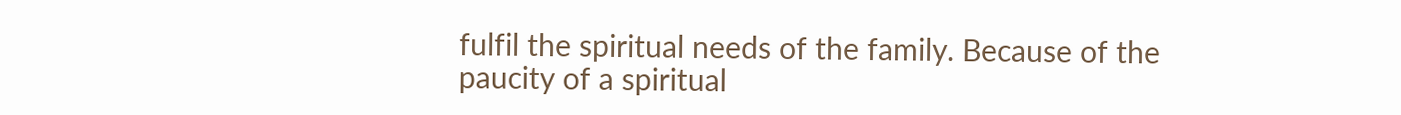fulfil the spiritual needs of the family. Because of the paucity of a spiritual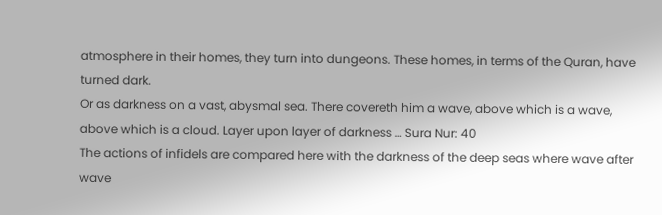atmosphere in their homes, they turn into dungeons. These homes, in terms of the Quran, have turned dark.
Or as darkness on a vast, abysmal sea. There covereth him a wave, above which is a wave, above which is a cloud. Layer upon layer of darkness … Sura Nur: 40
The actions of infidels are compared here with the darkness of the deep seas where wave after wave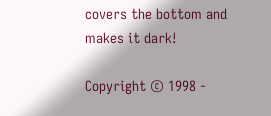covers the bottom and makes it dark!

Copyright © 1998 -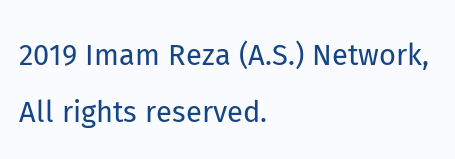2019 Imam Reza (A.S.) Network, All rights reserved.